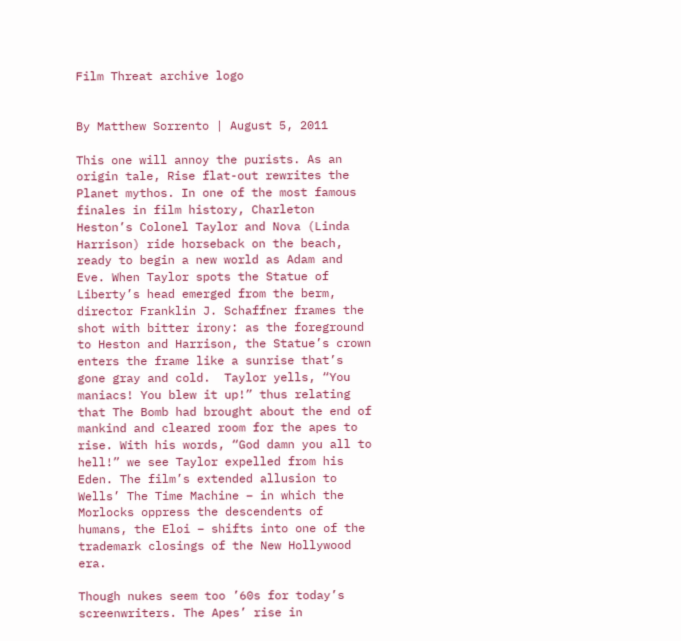Film Threat archive logo


By Matthew Sorrento | August 5, 2011

This one will annoy the purists. As an origin tale, Rise flat-out rewrites the Planet mythos. In one of the most famous finales in film history, Charleton Heston’s Colonel Taylor and Nova (Linda Harrison) ride horseback on the beach, ready to begin a new world as Adam and Eve. When Taylor spots the Statue of Liberty’s head emerged from the berm, director Franklin J. Schaffner frames the shot with bitter irony: as the foreground to Heston and Harrison, the Statue’s crown enters the frame like a sunrise that’s gone gray and cold.  Taylor yells, “You maniacs! You blew it up!” thus relating that The Bomb had brought about the end of mankind and cleared room for the apes to rise. With his words, “God damn you all to hell!” we see Taylor expelled from his Eden. The film’s extended allusion to Wells’ The Time Machine – in which the Morlocks oppress the descendents of humans, the Eloi – shifts into one of the trademark closings of the New Hollywood era.

Though nukes seem too ’60s for today’s screenwriters. The Apes’ rise in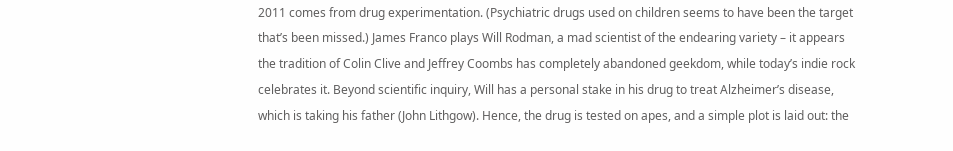2011 comes from drug experimentation. (Psychiatric drugs used on children seems to have been the target that’s been missed.) James Franco plays Will Rodman, a mad scientist of the endearing variety – it appears the tradition of Colin Clive and Jeffrey Coombs has completely abandoned geekdom, while today’s indie rock celebrates it. Beyond scientific inquiry, Will has a personal stake in his drug to treat Alzheimer’s disease, which is taking his father (John Lithgow). Hence, the drug is tested on apes, and a simple plot is laid out: the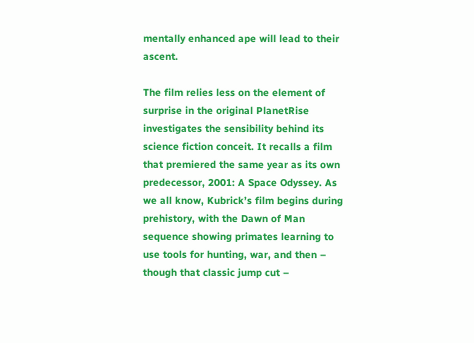mentally enhanced ape will lead to their ascent.

The film relies less on the element of surprise in the original PlanetRise investigates the sensibility behind its science fiction conceit. It recalls a film that premiered the same year as its own predecessor, 2001: A Space Odyssey. As we all know, Kubrick’s film begins during prehistory, with the Dawn of Man sequence showing primates learning to use tools for hunting, war, and then – though that classic jump cut –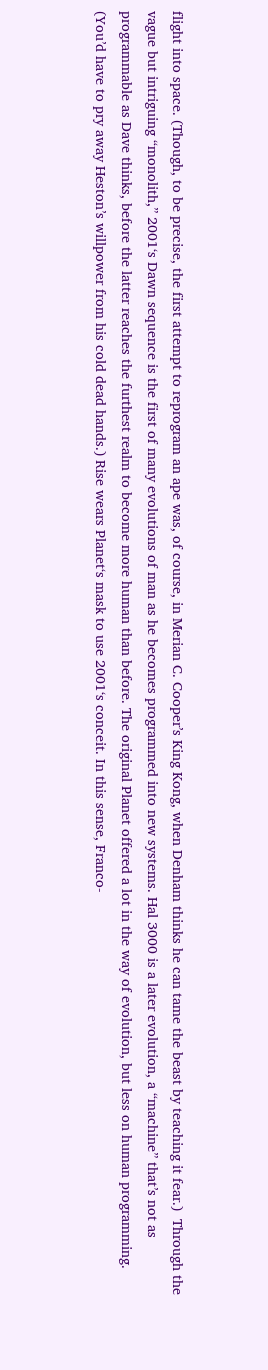flight into space. (Though, to be precise, the first attempt to reprogram an ape was, of course, in Merian C. Cooper’s King Kong, when Denham thinks he can tame the beast by teaching it fear.)  Through the vague but intriguing “monolith,” 2001‘s Dawn sequence is the first of many evolutions of man as he becomes programmed into new systems. Hal 3000 is a later evolution, a “machine” that’s not as programmable as Dave thinks, before the latter reaches the furthest realm to become more human than before. The original Planet offered a lot in the way of evolution, but less on human programming. (You’d have to pry away Heston’s willpower from his cold dead hands.) Rise wears Planet‘s mask to use 2001‘s conceit. In this sense, Franco-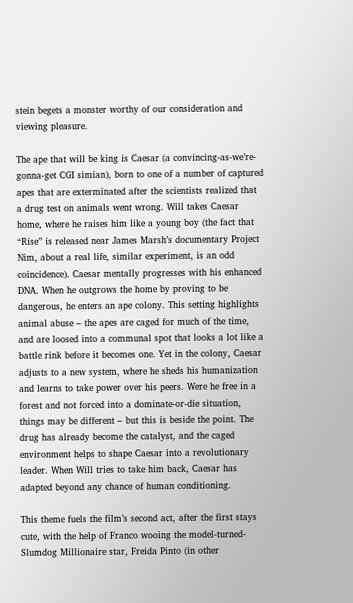stein begets a monster worthy of our consideration and viewing pleasure.

The ape that will be king is Caesar (a convincing-as-we’re-gonna-get CGI simian), born to one of a number of captured apes that are exterminated after the scientists realized that a drug test on animals went wrong. Will takes Caesar home, where he raises him like a young boy (the fact that “Rise” is released near James Marsh’s documentary Project Nim, about a real life, similar experiment, is an odd coincidence). Caesar mentally progresses with his enhanced DNA. When he outgrows the home by proving to be dangerous, he enters an ape colony. This setting highlights animal abuse – the apes are caged for much of the time, and are loosed into a communal spot that looks a lot like a battle rink before it becomes one. Yet in the colony, Caesar adjusts to a new system, where he sheds his humanization and learns to take power over his peers. Were he free in a forest and not forced into a dominate-or-die situation, things may be different – but this is beside the point. The drug has already become the catalyst, and the caged environment helps to shape Caesar into a revolutionary leader. When Will tries to take him back, Caesar has adapted beyond any chance of human conditioning.

This theme fuels the film’s second act, after the first stays cute, with the help of Franco wooing the model-turned-Slumdog Millionaire star, Freida Pinto (in other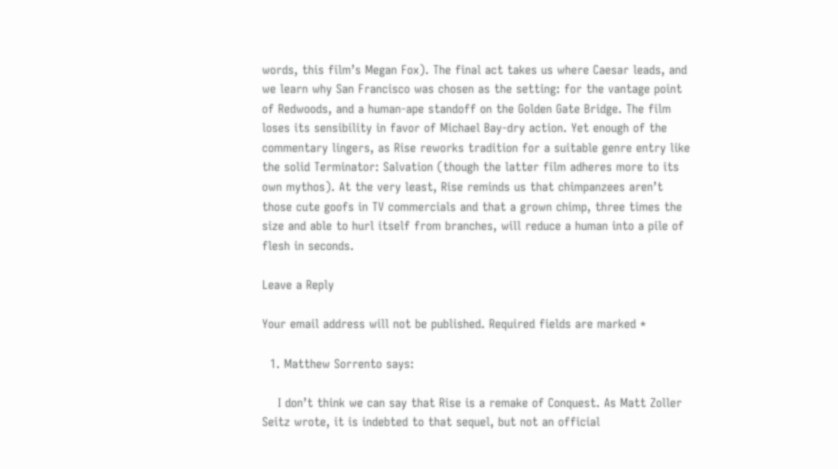words, this film’s Megan Fox). The final act takes us where Caesar leads, and we learn why San Francisco was chosen as the setting: for the vantage point of Redwoods, and a human-ape standoff on the Golden Gate Bridge. The film loses its sensibility in favor of Michael Bay-dry action. Yet enough of the commentary lingers, as Rise reworks tradition for a suitable genre entry like the solid Terminator: Salvation (though the latter film adheres more to its own mythos). At the very least, Rise reminds us that chimpanzees aren’t those cute goofs in TV commercials and that a grown chimp, three times the size and able to hurl itself from branches, will reduce a human into a pile of flesh in seconds.

Leave a Reply

Your email address will not be published. Required fields are marked *

  1. Matthew Sorrento says:

    I don’t think we can say that Rise is a remake of Conquest. As Matt Zoller Seitz wrote, it is indebted to that sequel, but not an official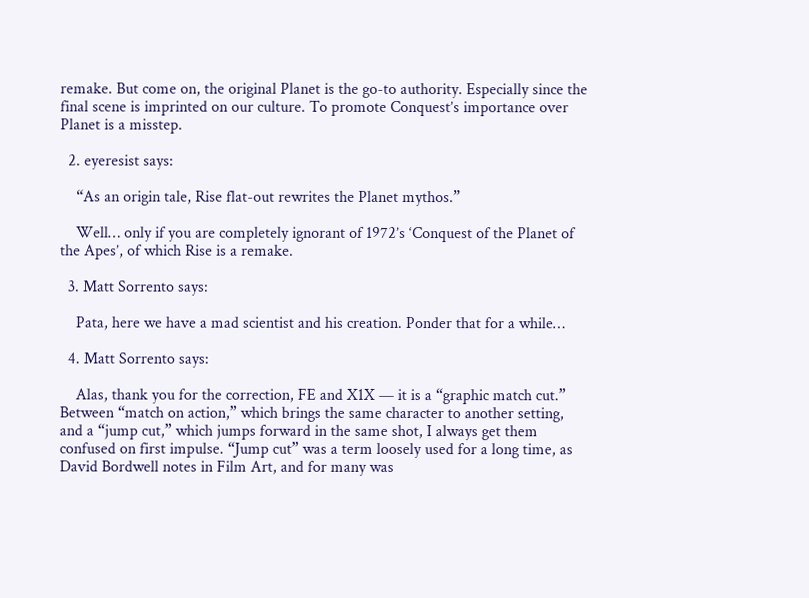remake. But come on, the original Planet is the go-to authority. Especially since the final scene is imprinted on our culture. To promote Conquest’s importance over Planet is a misstep.

  2. eyeresist says:

    “As an origin tale, Rise flat-out rewrites the Planet mythos.”

    Well… only if you are completely ignorant of 1972’s ‘Conquest of the Planet of the Apes’, of which Rise is a remake.

  3. Matt Sorrento says:

    Pata, here we have a mad scientist and his creation. Ponder that for a while…

  4. Matt Sorrento says:

    Alas, thank you for the correction, FE and X1X — it is a “graphic match cut.” Between “match on action,” which brings the same character to another setting, and a “jump cut,” which jumps forward in the same shot, I always get them confused on first impulse. “Jump cut” was a term loosely used for a long time, as David Bordwell notes in Film Art, and for many was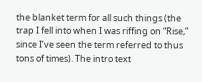the blanket term for all such things (the trap I fell into when I was riffing on “Rise,” since I’ve seen the term referred to thus tons of times). The intro text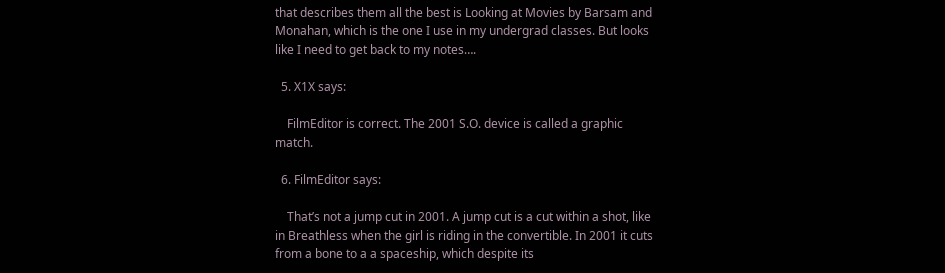that describes them all the best is Looking at Movies by Barsam and Monahan, which is the one I use in my undergrad classes. But looks like I need to get back to my notes….

  5. X1X says:

    FilmEditor is correct. The 2001 S.O. device is called a graphic match.

  6. FilmEditor says:

    That’s not a jump cut in 2001. A jump cut is a cut within a shot, like in Breathless when the girl is riding in the convertible. In 2001 it cuts from a bone to a a spaceship, which despite its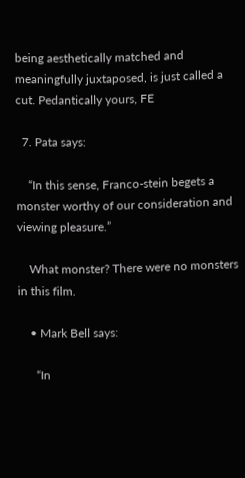being aesthetically matched and meaningfully juxtaposed, is just called a cut. Pedantically yours, FE

  7. Pata says:

    “In this sense, Franco-stein begets a monster worthy of our consideration and viewing pleasure.”

    What monster? There were no monsters in this film.

    • Mark Bell says:

      “In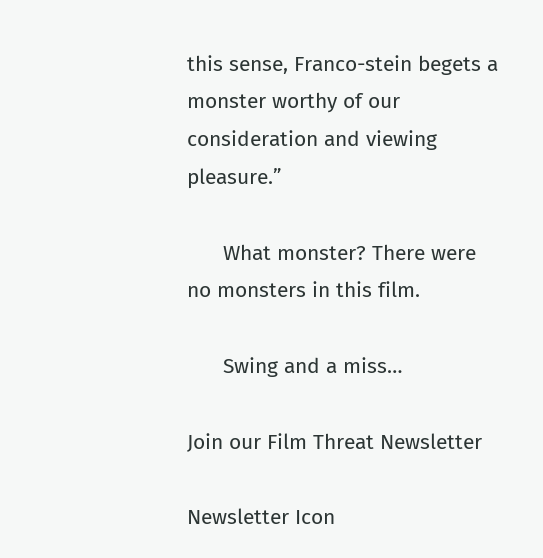this sense, Franco-stein begets a monster worthy of our consideration and viewing pleasure.”

      What monster? There were no monsters in this film.

      Swing and a miss…

Join our Film Threat Newsletter

Newsletter Icon